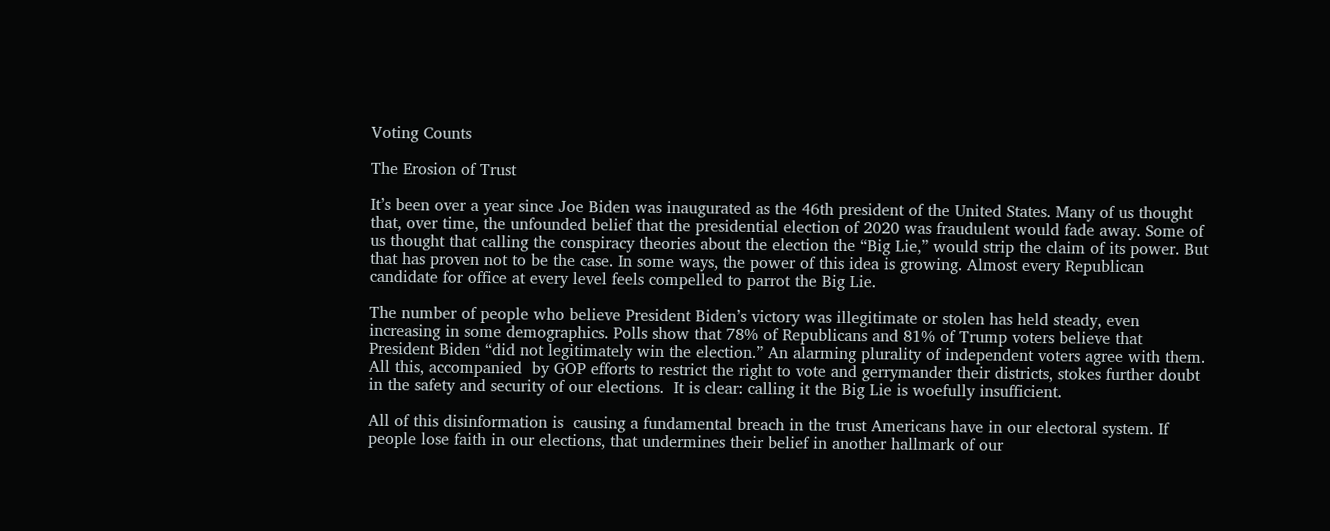Voting Counts

The Erosion of Trust

It’s been over a year since Joe Biden was inaugurated as the 46th president of the United States. Many of us thought that, over time, the unfounded belief that the presidential election of 2020 was fraudulent would fade away. Some of us thought that calling the conspiracy theories about the election the “Big Lie,” would strip the claim of its power. But that has proven not to be the case. In some ways, the power of this idea is growing. Almost every Republican candidate for office at every level feels compelled to parrot the Big Lie.

The number of people who believe President Biden’s victory was illegitimate or stolen has held steady, even increasing in some demographics. Polls show that 78% of Republicans and 81% of Trump voters believe that President Biden “did not legitimately win the election.” An alarming plurality of independent voters agree with them. All this, accompanied  by GOP efforts to restrict the right to vote and gerrymander their districts, stokes further doubt in the safety and security of our elections.  It is clear: calling it the Big Lie is woefully insufficient.

All of this disinformation is  causing a fundamental breach in the trust Americans have in our electoral system. If people lose faith in our elections, that undermines their belief in another hallmark of our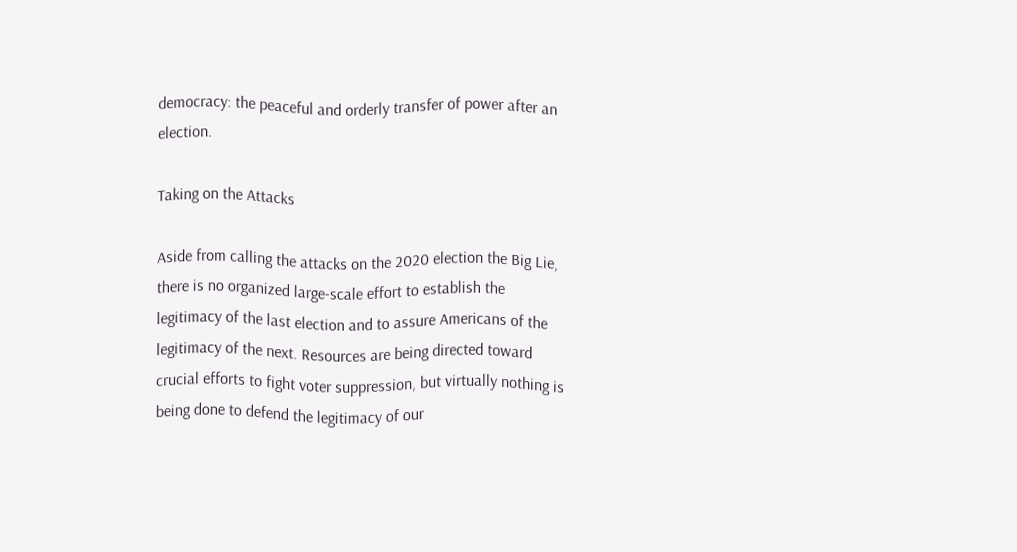democracy: the peaceful and orderly transfer of power after an election.

Taking on the Attacks

Aside from calling the attacks on the 2020 election the Big Lie, there is no organized large-scale effort to establish the legitimacy of the last election and to assure Americans of the legitimacy of the next. Resources are being directed toward crucial efforts to fight voter suppression, but virtually nothing is being done to defend the legitimacy of our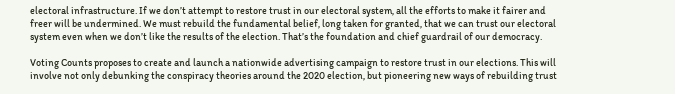electoral infrastructure. If we don’t attempt to restore trust in our electoral system, all the efforts to make it fairer and freer will be undermined. We must rebuild the fundamental belief, long taken for granted, that we can trust our electoral system even when we don’t like the results of the election. That’s the foundation and chief guardrail of our democracy.

Voting Counts proposes to create and launch a nationwide advertising campaign to restore trust in our elections. This will involve not only debunking the conspiracy theories around the 2020 election, but pioneering new ways of rebuilding trust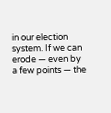in our election system. If we can erode — even by a few points — the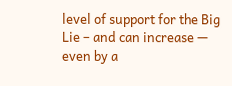level of support for the Big Lie – and can increase — even by a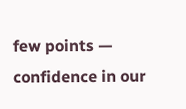few points — confidence in our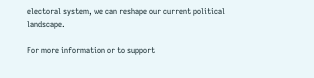electoral system, we can reshape our current political landscape.

For more information or to support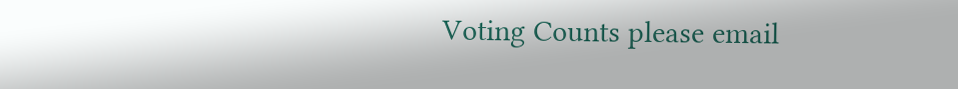Voting Counts please email